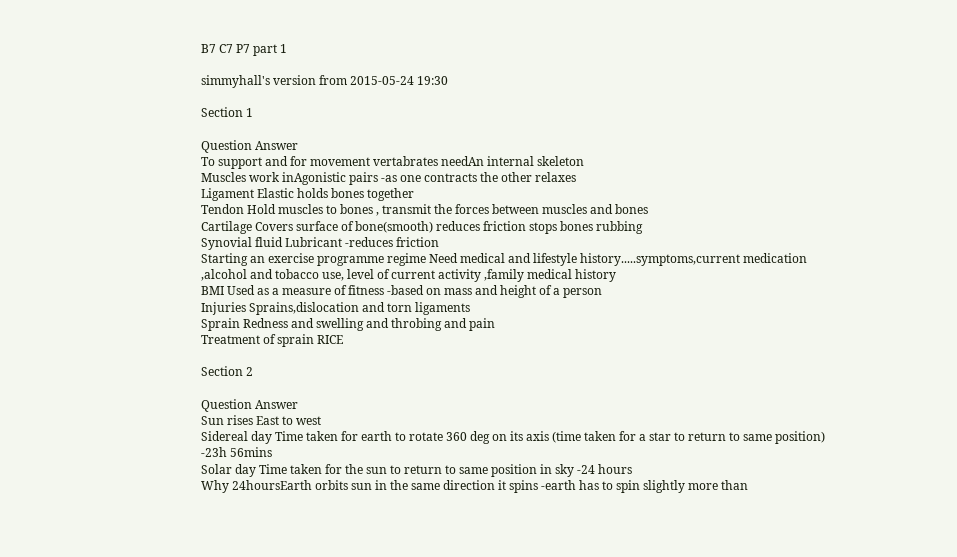B7 C7 P7 part 1

simmyhall's version from 2015-05-24 19:30

Section 1

Question Answer
To support and for movement vertabrates needAn internal skeleton
Muscles work inAgonistic pairs -as one contracts the other relaxes
Ligament Elastic holds bones together
Tendon Hold muscles to bones , transmit the forces between muscles and bones
Cartilage Covers surface of bone(smooth) reduces friction stops bones rubbing
Synovial fluid Lubricant -reduces friction
Starting an exercise programme regime Need medical and lifestyle history.....symptoms,current medication ,alcohol and tobacco use, level of current activity ,family medical history
BMI Used as a measure of fitness -based on mass and height of a person
Injuries Sprains,dislocation and torn ligaments
Sprain Redness and swelling and throbing and pain
Treatment of sprain RICE

Section 2

Question Answer
Sun rises East to west
Sidereal day Time taken for earth to rotate 360 deg on its axis (time taken for a star to return to same position) -23h 56mins
Solar day Time taken for the sun to return to same position in sky -24 hours
Why 24hoursEarth orbits sun in the same direction it spins -earth has to spin slightly more than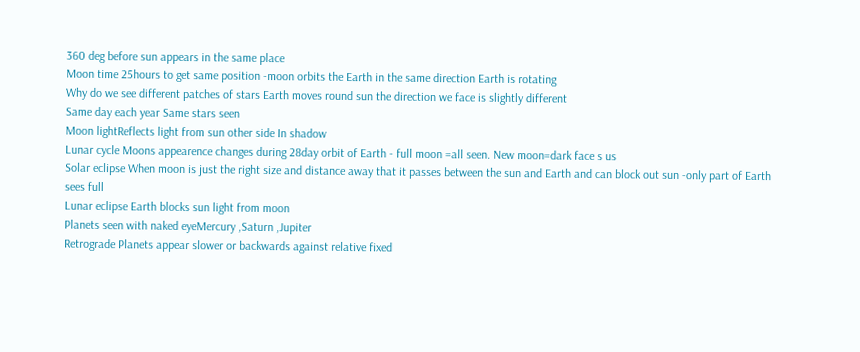360 deg before sun appears in the same place
Moon time 25hours to get same position -moon orbits the Earth in the same direction Earth is rotating
Why do we see different patches of stars Earth moves round sun the direction we face is slightly different
Same day each year Same stars seen
Moon lightReflects light from sun other side In shadow
Lunar cycle Moons appearence changes during 28day orbit of Earth - full moon =all seen. New moon=dark face s us
Solar eclipse When moon is just the right size and distance away that it passes between the sun and Earth and can block out sun -only part of Earth sees full
Lunar eclipse Earth blocks sun light from moon
Planets seen with naked eyeMercury ,Saturn ,Jupiter
Retrograde Planets appear slower or backwards against relative fixed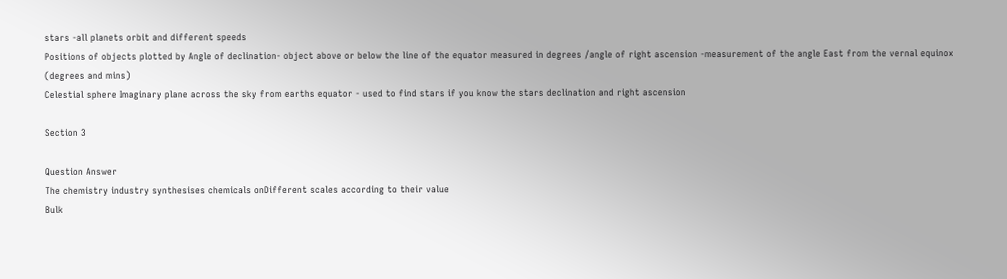stars -all planets orbit and different speeds
Positions of objects plotted by Angle of declination- object above or below the line of the equator measured in degrees /angle of right ascension -measurement of the angle East from the vernal equinox (degrees and mins)
Celestial sphere Imaginary plane across the sky from earths equator - used to find stars if you know the stars declination and right ascension

Section 3

Question Answer
The chemistry industry synthesises chemicals onDifferent scales according to their value
Bulk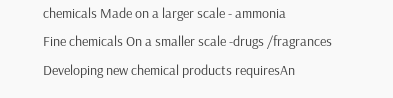chemicals Made on a larger scale - ammonia
Fine chemicals On a smaller scale -drugs /fragrances
Developing new chemical products requiresAn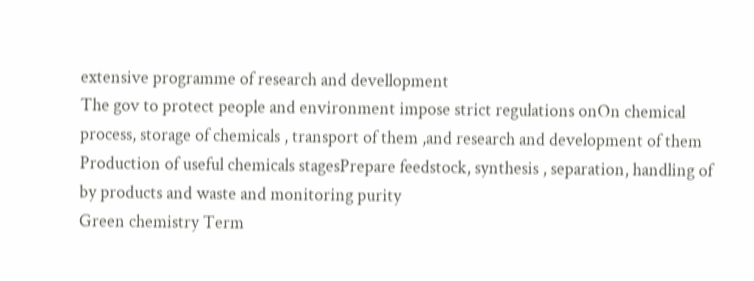extensive programme of research and devellopment
The gov to protect people and environment impose strict regulations onOn chemical process, storage of chemicals , transport of them ,and research and development of them
Production of useful chemicals stagesPrepare feedstock, synthesis , separation, handling of by products and waste and monitoring purity
Green chemistry Term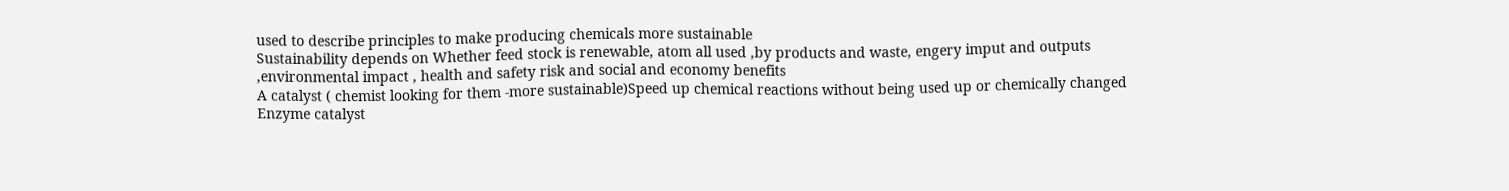used to describe principles to make producing chemicals more sustainable
Sustainability depends on Whether feed stock is renewable, atom all used ,by products and waste, engery imput and outputs ,environmental impact , health and safety risk and social and economy benefits
A catalyst ( chemist looking for them -more sustainable)Speed up chemical reactions without being used up or chemically changed
Enzyme catalyst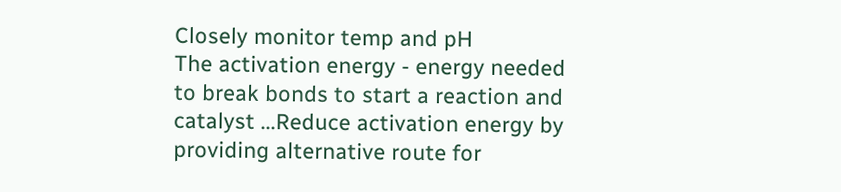Closely monitor temp and pH
The activation energy - energy needed to break bonds to start a reaction and catalyst ...Reduce activation energy by providing alternative route for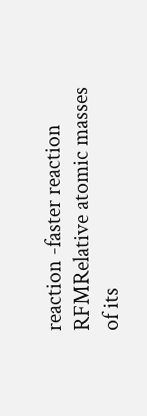reaction -faster reaction
RFMRelative atomic masses of its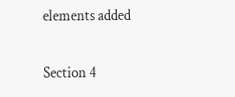elements added

Section 4